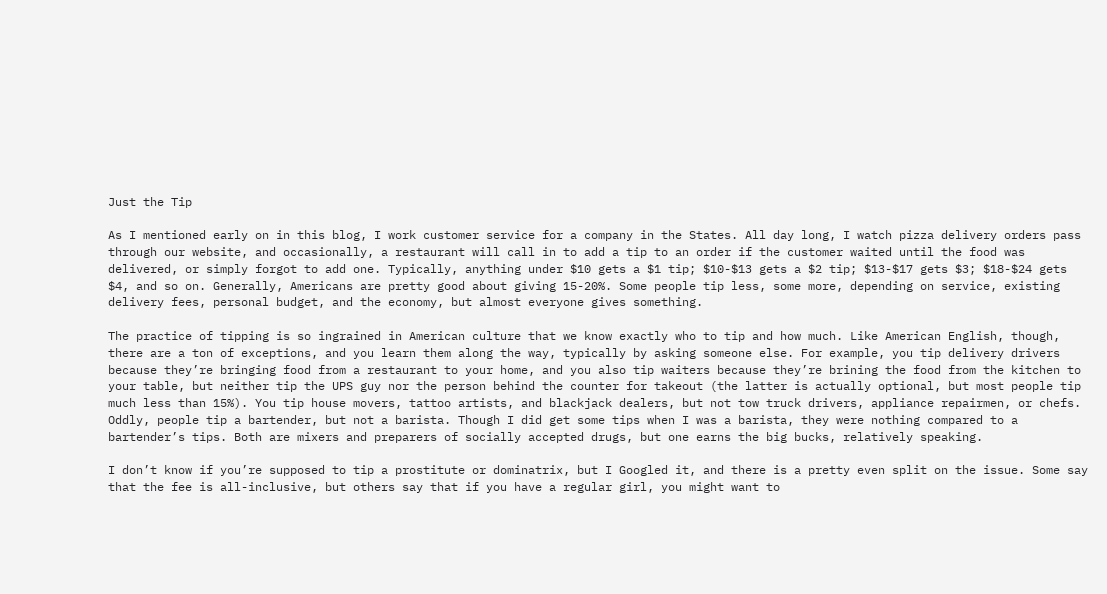Just the Tip

As I mentioned early on in this blog, I work customer service for a company in the States. All day long, I watch pizza delivery orders pass through our website, and occasionally, a restaurant will call in to add a tip to an order if the customer waited until the food was delivered, or simply forgot to add one. Typically, anything under $10 gets a $1 tip; $10-$13 gets a $2 tip; $13-$17 gets $3; $18-$24 gets $4, and so on. Generally, Americans are pretty good about giving 15-20%. Some people tip less, some more, depending on service, existing delivery fees, personal budget, and the economy, but almost everyone gives something.

The practice of tipping is so ingrained in American culture that we know exactly who to tip and how much. Like American English, though, there are a ton of exceptions, and you learn them along the way, typically by asking someone else. For example, you tip delivery drivers because they’re bringing food from a restaurant to your home, and you also tip waiters because they’re brining the food from the kitchen to your table, but neither tip the UPS guy nor the person behind the counter for takeout (the latter is actually optional, but most people tip much less than 15%). You tip house movers, tattoo artists, and blackjack dealers, but not tow truck drivers, appliance repairmen, or chefs. Oddly, people tip a bartender, but not a barista. Though I did get some tips when I was a barista, they were nothing compared to a bartender’s tips. Both are mixers and preparers of socially accepted drugs, but one earns the big bucks, relatively speaking.

I don’t know if you’re supposed to tip a prostitute or dominatrix, but I Googled it, and there is a pretty even split on the issue. Some say that the fee is all-inclusive, but others say that if you have a regular girl, you might want to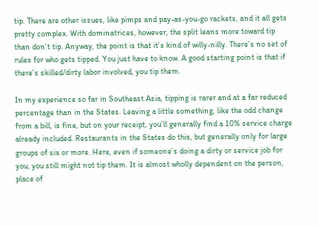tip. There are other issues, like pimps and pay-as-you-go rackets, and it all gets pretty complex. With dominatrices, however, the split leans more toward tip than don’t tip. Anyway, the point is that it’s kind of willy-nilly. There’s no set of rules for who gets tipped. You just have to know. A good starting point is that if there’s skilled/dirty labor involved, you tip them.

In my experience so far in Southeast Asia, tipping is rarer and at a far reduced percentage than in the States. Leaving a little something, like the odd change from a bill, is fine, but on your receipt, you’ll generally find a 10% service charge already included. Restaurants in the States do this, but generally only for large groups of six or more. Here, even if someone’s doing a dirty or service job for you, you still might not tip them. It is almost wholly dependent on the person, place of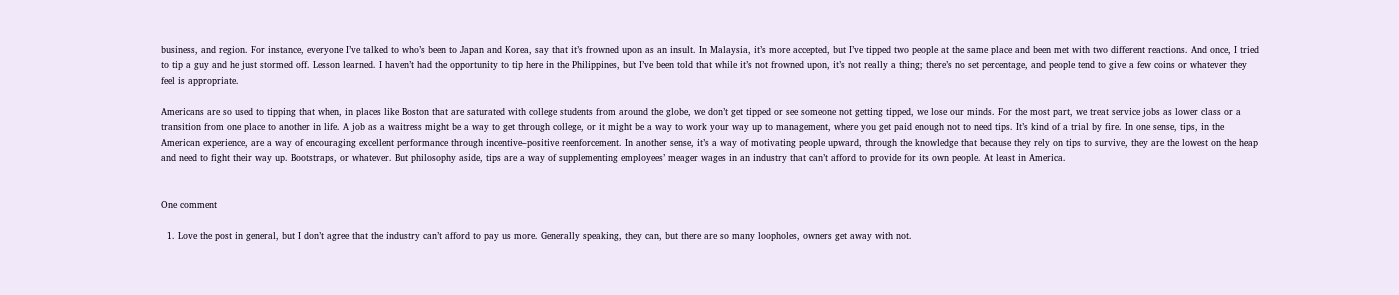business, and region. For instance, everyone I’ve talked to who’s been to Japan and Korea, say that it’s frowned upon as an insult. In Malaysia, it’s more accepted, but I’ve tipped two people at the same place and been met with two different reactions. And once, I tried to tip a guy and he just stormed off. Lesson learned. I haven’t had the opportunity to tip here in the Philippines, but I’ve been told that while it’s not frowned upon, it’s not really a thing; there’s no set percentage, and people tend to give a few coins or whatever they feel is appropriate.

Americans are so used to tipping that when, in places like Boston that are saturated with college students from around the globe, we don’t get tipped or see someone not getting tipped, we lose our minds. For the most part, we treat service jobs as lower class or a transition from one place to another in life. A job as a waitress might be a way to get through college, or it might be a way to work your way up to management, where you get paid enough not to need tips. It’s kind of a trial by fire. In one sense, tips, in the American experience, are a way of encouraging excellent performance through incentive–positive reenforcement. In another sense, it’s a way of motivating people upward, through the knowledge that because they rely on tips to survive, they are the lowest on the heap and need to fight their way up. Bootstraps, or whatever. But philosophy aside, tips are a way of supplementing employees’ meager wages in an industry that can’t afford to provide for its own people. At least in America.


One comment

  1. Love the post in general, but I don’t agree that the industry can’t afford to pay us more. Generally speaking, they can, but there are so many loopholes, owners get away with not.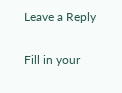Leave a Reply

Fill in your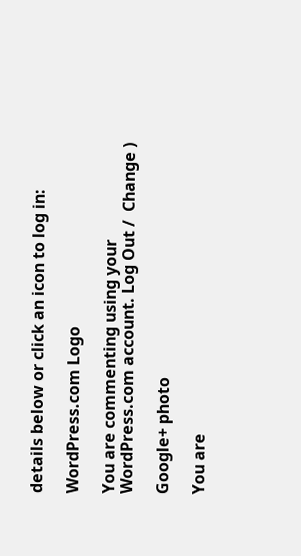details below or click an icon to log in:

WordPress.com Logo

You are commenting using your WordPress.com account. Log Out /  Change )

Google+ photo

You are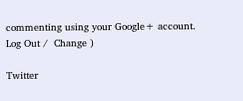commenting using your Google+ account. Log Out /  Change )

Twitter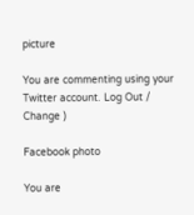picture

You are commenting using your Twitter account. Log Out /  Change )

Facebook photo

You are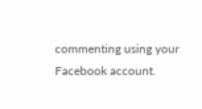commenting using your Facebook account.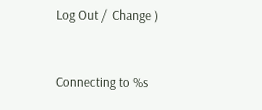Log Out /  Change )


Connecting to %s